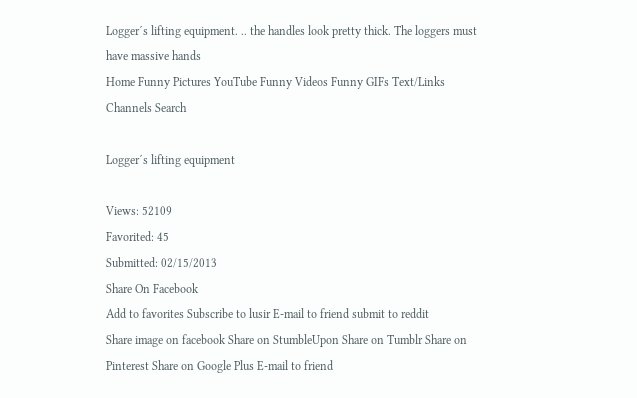Logger´s lifting equipment. .. the handles look pretty thick. The loggers must have massive hands
Home Funny Pictures YouTube Funny Videos Funny GIFs Text/Links Channels Search

Logger´s lifting equipment

Views: 52109
Favorited: 45
Submitted: 02/15/2013
Share On Facebook
Add to favorites Subscribe to lusir E-mail to friend submit to reddit
Share image on facebook Share on StumbleUpon Share on Tumblr Share on Pinterest Share on Google Plus E-mail to friend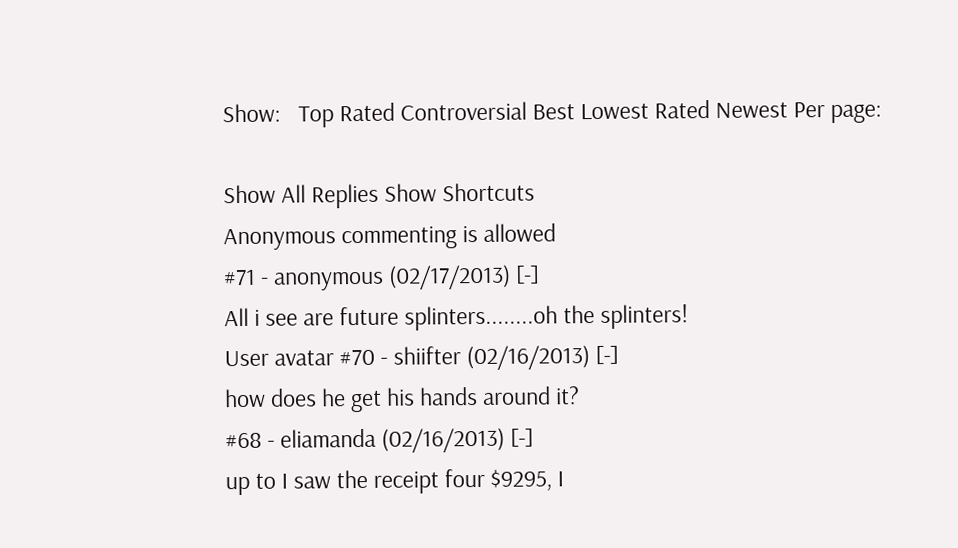Show:   Top Rated Controversial Best Lowest Rated Newest Per page:

Show All Replies Show Shortcuts
Anonymous commenting is allowed
#71 - anonymous (02/17/2013) [-]
All i see are future splinters........oh the splinters!
User avatar #70 - shiifter (02/16/2013) [-]
how does he get his hands around it?
#68 - eliamanda (02/16/2013) [-]
up to I saw the receipt four $9295, I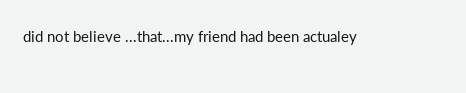did not believe ...that...my friend had been actualey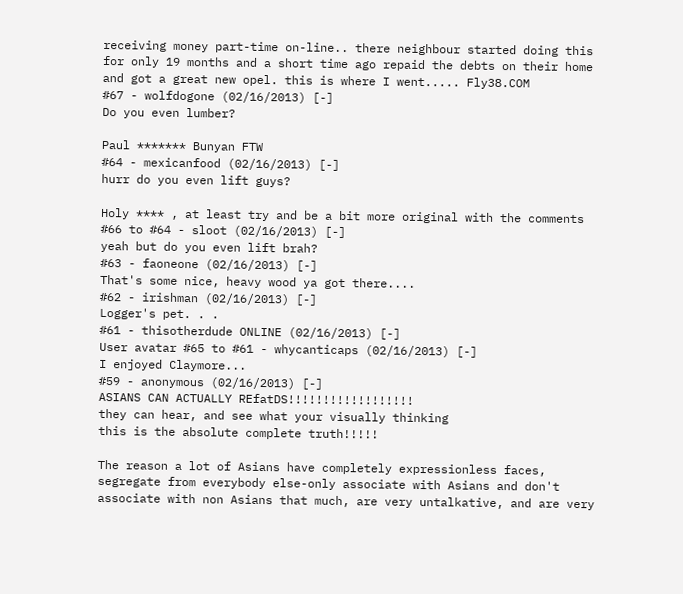receiving money part-time on-line.. there neighbour started doing this for only 19 months and a short time ago repaid the debts on their home and got a great new opel. this is where I went..... Fly38.COM
#67 - wolfdogone (02/16/2013) [-]
Do you even lumber?

Paul ******* Bunyan FTW
#64 - mexicanfood (02/16/2013) [-]
hurr do you even lift guys?

Holy **** , at least try and be a bit more original with the comments
#66 to #64 - sloot (02/16/2013) [-]
yeah but do you even lift brah?
#63 - faoneone (02/16/2013) [-]
That's some nice, heavy wood ya got there....
#62 - irishman (02/16/2013) [-]
Logger's pet. . .
#61 - thisotherdude ONLINE (02/16/2013) [-]
User avatar #65 to #61 - whycanticaps (02/16/2013) [-]
I enjoyed Claymore...
#59 - anonymous (02/16/2013) [-]
ASIANS CAN ACTUALLY REfatDS!!!!!!!!!!!!!!!!!!
they can hear, and see what your visually thinking
this is the absolute complete truth!!!!!

The reason a lot of Asians have completely expressionless faces, segregate from everybody else-only associate with Asians and don't associate with non Asians that much, are very untalkative, and are very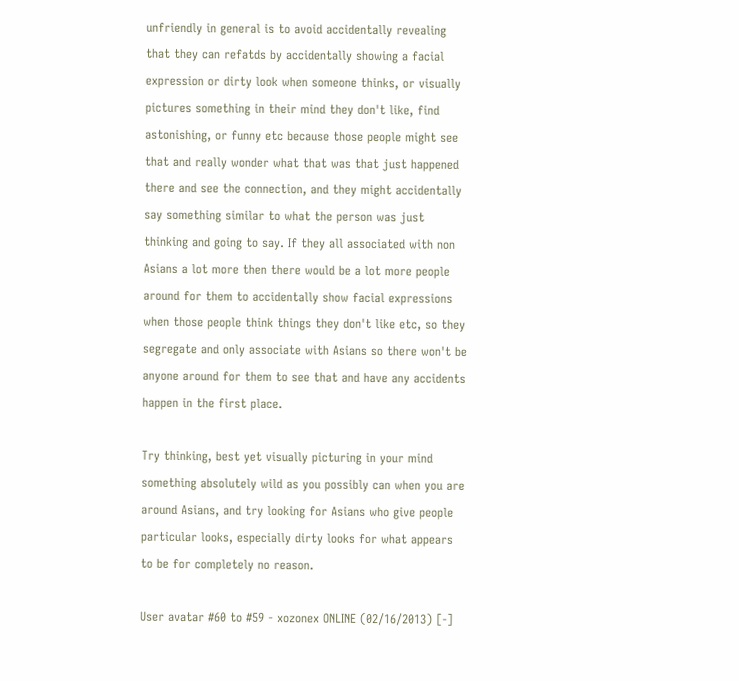unfriendly in general is to avoid accidentally revealing that they can refatds by accidentally showing a facial expression or dirty look when someone thinks, or visually pictures something in their mind they don't like, find astonishing, or funny etc because those people might see that and really wonder what that was that just happened there and see the connection, and they might accidentally say something similar to what the person was just thinking and going to say. If they all associated with non Asians a lot more then there would be a lot more people around for them to accidentally show facial expressions when those people think things they don't like etc, so they segregate and only associate with Asians so there won't be anyone around for them to see that and have any accidents happen in the first place.

Try thinking, best yet visually picturing in your mind something absolutely wild as you possibly can when you are around Asians, and try looking for Asians who give people particular looks, especially dirty looks for what appears to be for completely no reason.

User avatar #60 to #59 - xozonex ONLINE (02/16/2013) [-]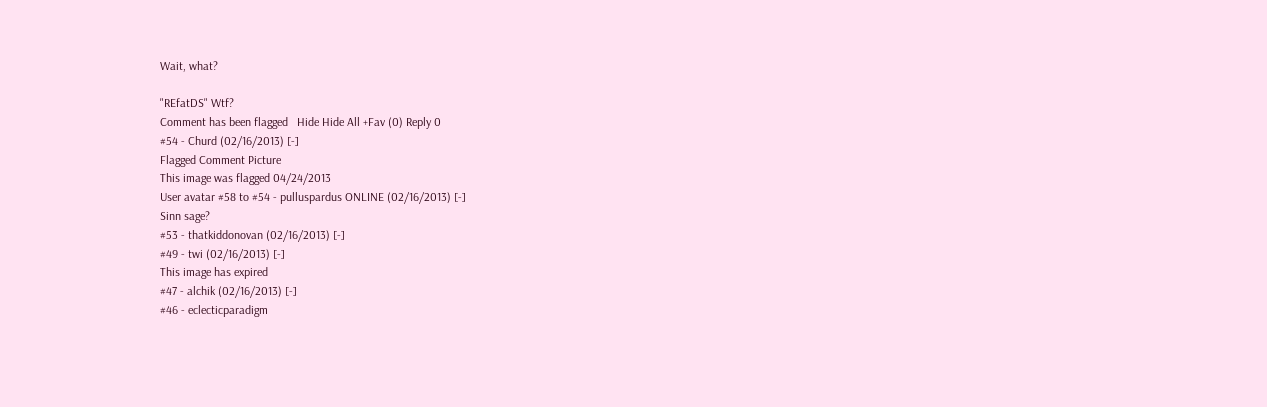Wait, what?

"REfatDS" Wtf?
Comment has been flagged   Hide Hide All +Fav (0) Reply 0
#54 - Churd (02/16/2013) [-]
Flagged Comment Picture
This image was flagged 04/24/2013
User avatar #58 to #54 - pulluspardus ONLINE (02/16/2013) [-]
Sinn sage?
#53 - thatkiddonovan (02/16/2013) [-]
#49 - twi (02/16/2013) [-]
This image has expired
#47 - alchik (02/16/2013) [-]
#46 - eclecticparadigm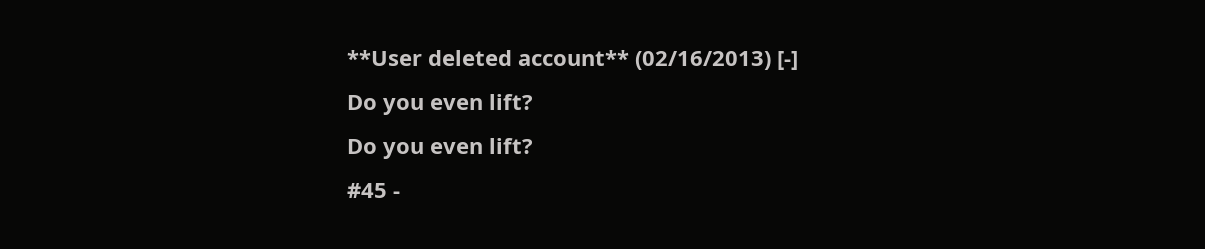**User deleted account** (02/16/2013) [-]
Do you even lift?
Do you even lift?
#45 -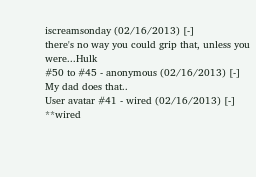iscreamsonday (02/16/2013) [-]
there's no way you could grip that, unless you were...Hulk
#50 to #45 - anonymous (02/16/2013) [-]
My dad does that..
User avatar #41 - wired (02/16/2013) [-]
**wired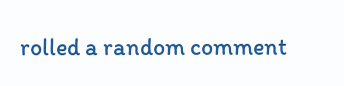rolled a random comment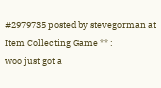#2979735 posted by stevegorman at Item Collecting Game ** :
woo just got a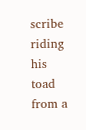scribe riding his toad from a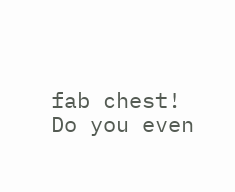fab chest!
Do you even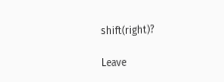shift(right)?

Leave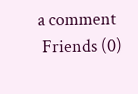a comment
 Friends (0)